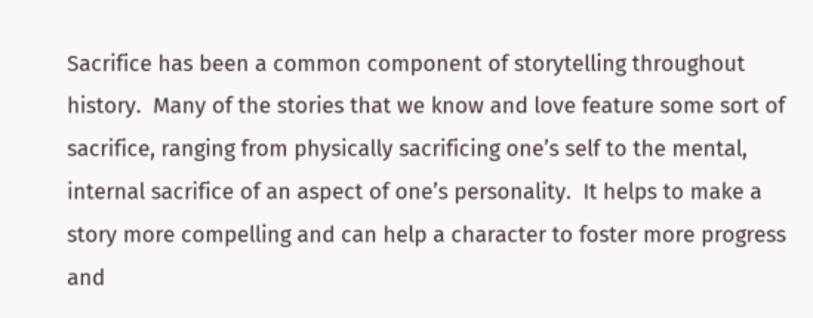Sacrifice has been a common component of storytelling throughout history.  Many of the stories that we know and love feature some sort of sacrifice, ranging from physically sacrificing one’s self to the mental, internal sacrifice of an aspect of one’s personality.  It helps to make a story more compelling and can help a character to foster more progress and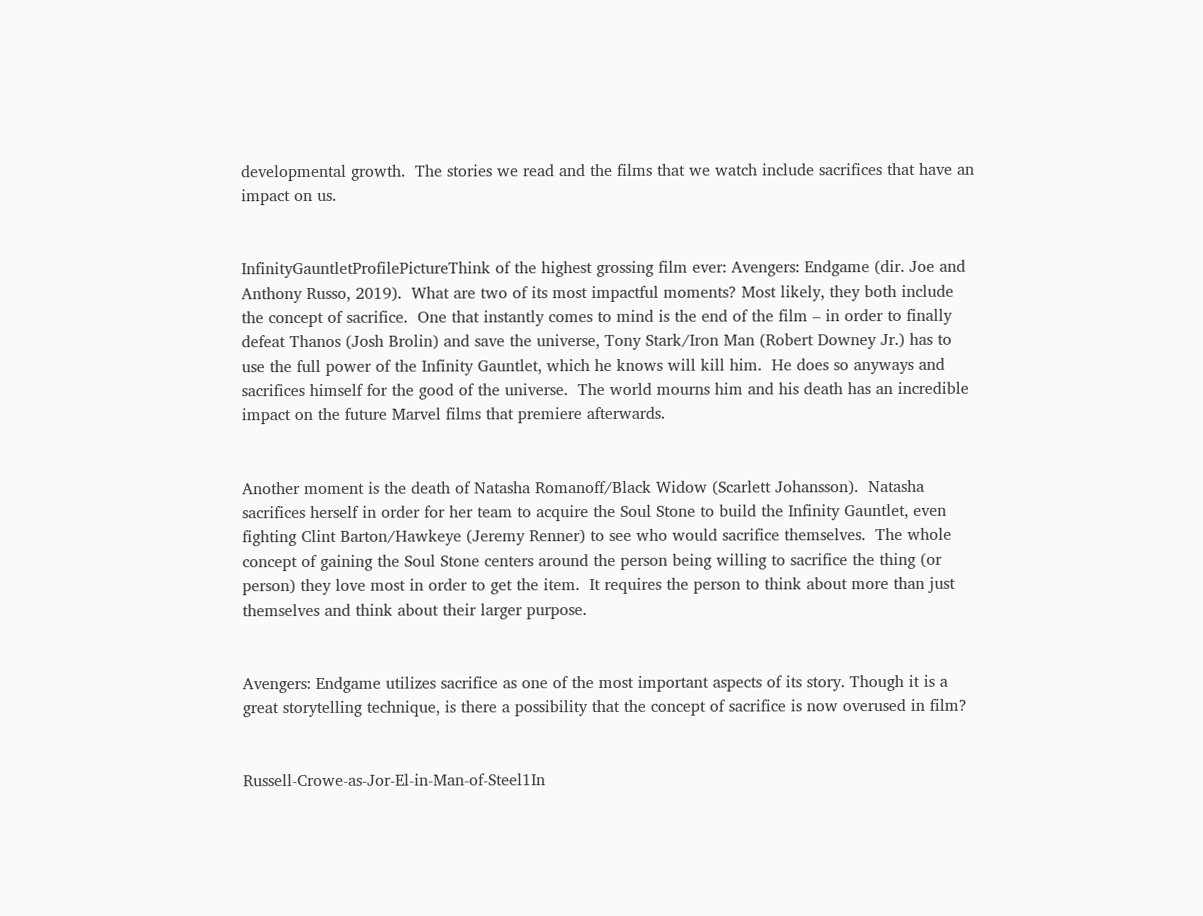developmental growth.  The stories we read and the films that we watch include sacrifices that have an impact on us.


InfinityGauntletProfilePictureThink of the highest grossing film ever: Avengers: Endgame (dir. Joe and Anthony Russo, 2019).  What are two of its most impactful moments? Most likely, they both include the concept of sacrifice.  One that instantly comes to mind is the end of the film – in order to finally defeat Thanos (Josh Brolin) and save the universe, Tony Stark/Iron Man (Robert Downey Jr.) has to use the full power of the Infinity Gauntlet, which he knows will kill him.  He does so anyways and sacrifices himself for the good of the universe.  The world mourns him and his death has an incredible impact on the future Marvel films that premiere afterwards.


Another moment is the death of Natasha Romanoff/Black Widow (Scarlett Johansson).  Natasha sacrifices herself in order for her team to acquire the Soul Stone to build the Infinity Gauntlet, even fighting Clint Barton/Hawkeye (Jeremy Renner) to see who would sacrifice themselves.  The whole concept of gaining the Soul Stone centers around the person being willing to sacrifice the thing (or person) they love most in order to get the item.  It requires the person to think about more than just themselves and think about their larger purpose.


Avengers: Endgame utilizes sacrifice as one of the most important aspects of its story. Though it is a great storytelling technique, is there a possibility that the concept of sacrifice is now overused in film?


Russell-Crowe-as-Jor-El-in-Man-of-Steel1In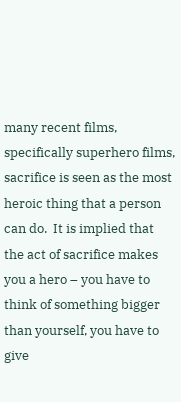many recent films, specifically superhero films, sacrifice is seen as the most heroic thing that a person can do.  It is implied that the act of sacrifice makes you a hero – you have to think of something bigger than yourself, you have to give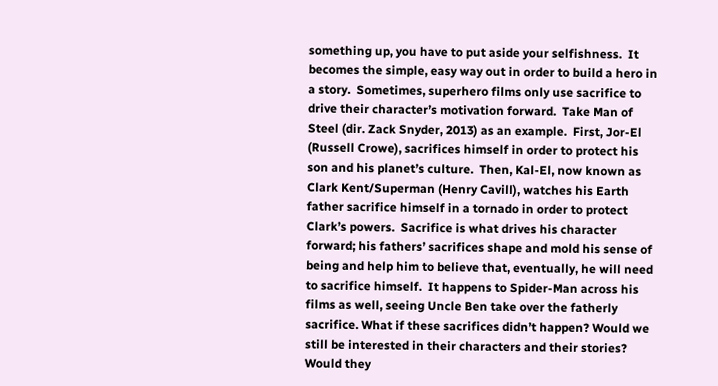something up, you have to put aside your selfishness.  It becomes the simple, easy way out in order to build a hero in a story.  Sometimes, superhero films only use sacrifice to drive their character’s motivation forward.  Take Man of Steel (dir. Zack Snyder, 2013) as an example.  First, Jor-El (Russell Crowe), sacrifices himself in order to protect his son and his planet’s culture.  Then, Kal-El, now known as Clark Kent/Superman (Henry Cavill), watches his Earth father sacrifice himself in a tornado in order to protect Clark’s powers.  Sacrifice is what drives his character forward; his fathers’ sacrifices shape and mold his sense of being and help him to believe that, eventually, he will need to sacrifice himself.  It happens to Spider-Man across his films as well, seeing Uncle Ben take over the fatherly sacrifice. What if these sacrifices didn’t happen? Would we still be interested in their characters and their stories?  Would they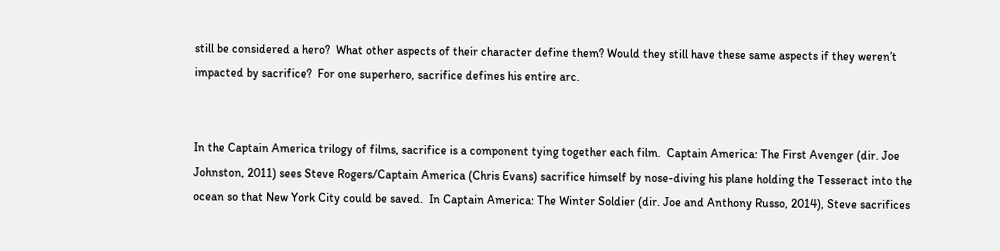still be considered a hero?  What other aspects of their character define them? Would they still have these same aspects if they weren’t impacted by sacrifice?  For one superhero, sacrifice defines his entire arc.


In the Captain America trilogy of films, sacrifice is a component tying together each film.  Captain America: The First Avenger (dir. Joe Johnston, 2011) sees Steve Rogers/Captain America (Chris Evans) sacrifice himself by nose-diving his plane holding the Tesseract into the ocean so that New York City could be saved.  In Captain America: The Winter Soldier (dir. Joe and Anthony Russo, 2014), Steve sacrifices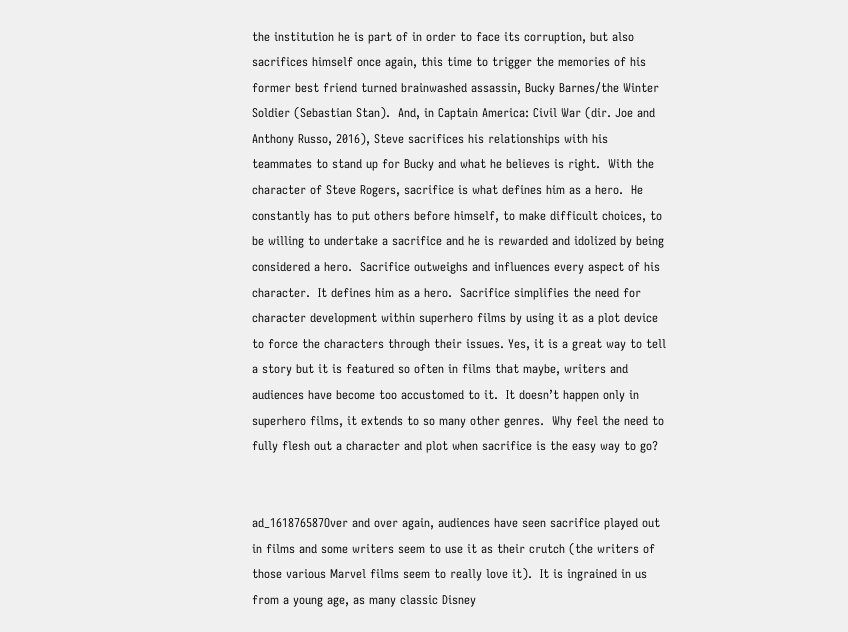the institution he is part of in order to face its corruption, but also sacrifices himself once again, this time to trigger the memories of his former best friend turned brainwashed assassin, Bucky Barnes/the Winter Soldier (Sebastian Stan).  And, in Captain America: Civil War (dir. Joe and Anthony Russo, 2016), Steve sacrifices his relationships with his teammates to stand up for Bucky and what he believes is right.  With the character of Steve Rogers, sacrifice is what defines him as a hero.  He constantly has to put others before himself, to make difficult choices, to be willing to undertake a sacrifice and he is rewarded and idolized by being considered a hero.  Sacrifice outweighs and influences every aspect of his character.  It defines him as a hero.  Sacrifice simplifies the need for character development within superhero films by using it as a plot device to force the characters through their issues. Yes, it is a great way to tell a story but it is featured so often in films that maybe, writers and audiences have become too accustomed to it.  It doesn’t happen only in superhero films, it extends to so many other genres.  Why feel the need to fully flesh out a character and plot when sacrifice is the easy way to go?


ad_161876587Over and over again, audiences have seen sacrifice played out in films and some writers seem to use it as their crutch (the writers of those various Marvel films seem to really love it).  It is ingrained in us from a young age, as many classic Disney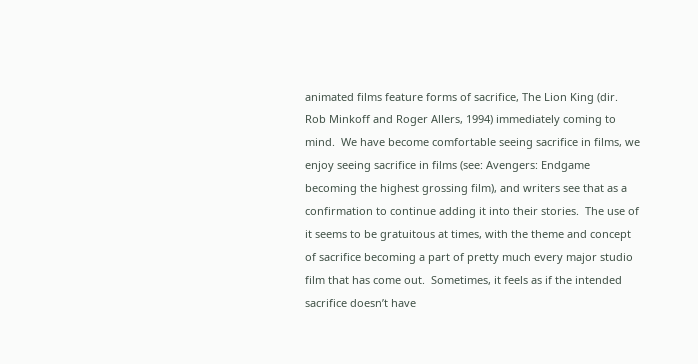animated films feature forms of sacrifice, The Lion King (dir. Rob Minkoff and Roger Allers, 1994) immediately coming to mind.  We have become comfortable seeing sacrifice in films, we enjoy seeing sacrifice in films (see: Avengers: Endgame becoming the highest grossing film), and writers see that as a confirmation to continue adding it into their stories.  The use of it seems to be gratuitous at times, with the theme and concept of sacrifice becoming a part of pretty much every major studio film that has come out.  Sometimes, it feels as if the intended sacrifice doesn’t have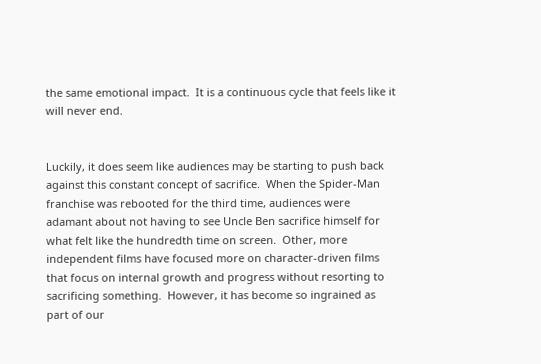the same emotional impact.  It is a continuous cycle that feels like it will never end.


Luckily, it does seem like audiences may be starting to push back against this constant concept of sacrifice.  When the Spider-Man franchise was rebooted for the third time, audiences were adamant about not having to see Uncle Ben sacrifice himself for what felt like the hundredth time on screen.  Other, more independent films have focused more on character-driven films that focus on internal growth and progress without resorting to sacrificing something.  However, it has become so ingrained as part of our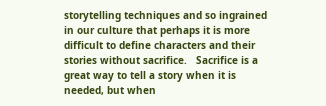storytelling techniques and so ingrained in our culture that perhaps it is more difficult to define characters and their stories without sacrifice.   Sacrifice is a great way to tell a story when it is needed, but when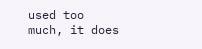used too much, it does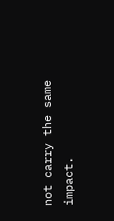not carry the same impact.